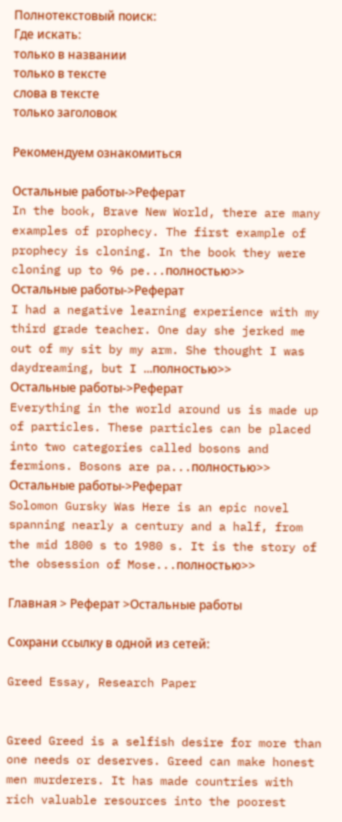Полнотекстовый поиск:
Где искать:
только в названии
только в тексте
слова в тексте
только заголовок

Рекомендуем ознакомиться

Остальные работы->Реферат
In the book, Brave New World, there are many examples of prophecy. The first example of prophecy is cloning. In the book they were cloning up to 96 pe...полностью>>
Остальные работы->Реферат
I had a negative learning experience with my third grade teacher. One day she jerked me out of my sit by my arm. She thought I was daydreaming, but I ...полностью>>
Остальные работы->Реферат
Everything in the world around us is made up of particles. These particles can be placed into two categories called bosons and fermions. Bosons are pa...полностью>>
Остальные работы->Реферат
Solomon Gursky Was Here is an epic novel spanning nearly a century and a half, from the mid 1800 s to 1980 s. It is the story of the obsession of Mose...полностью>>

Главная > Реферат >Остальные работы

Сохрани ссылку в одной из сетей:

Greed Essay, Research Paper


Greed Greed is a selfish desire for more than one needs or deserves. Greed can make honest men murderers. It has made countries with rich valuable resources into the poorest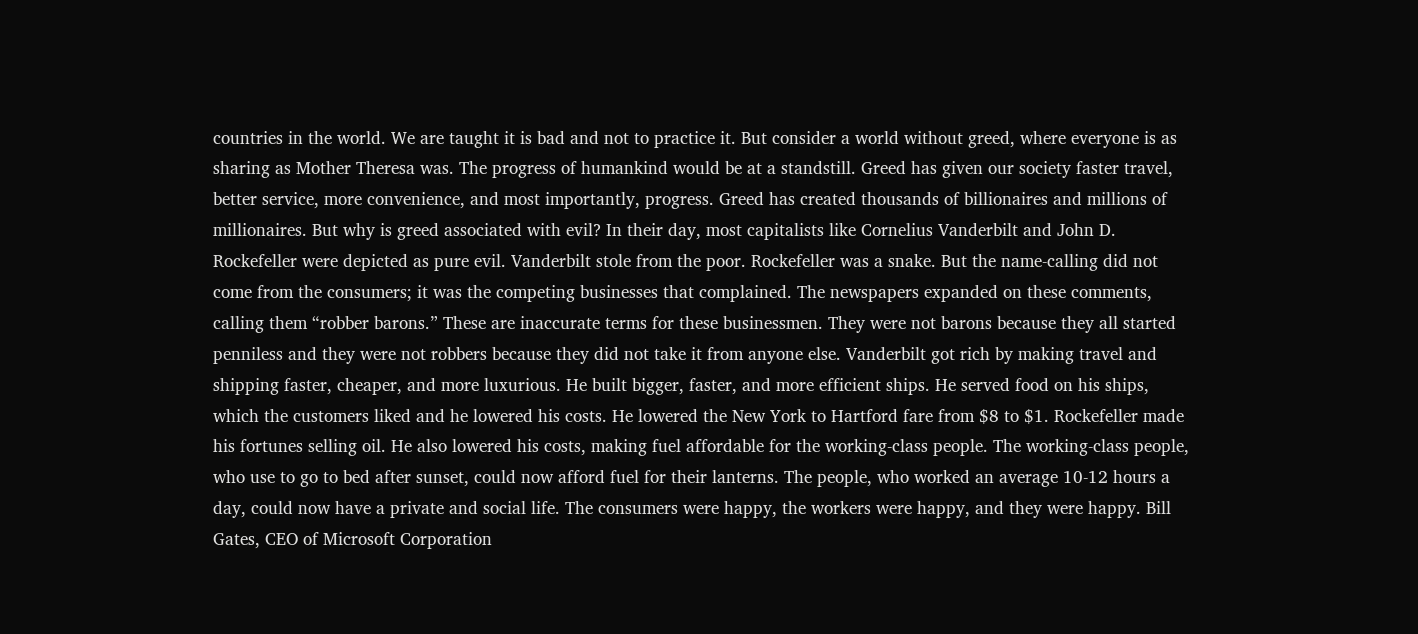countries in the world. We are taught it is bad and not to practice it. But consider a world without greed, where everyone is as sharing as Mother Theresa was. The progress of humankind would be at a standstill. Greed has given our society faster travel, better service, more convenience, and most importantly, progress. Greed has created thousands of billionaires and millions of millionaires. But why is greed associated with evil? In their day, most capitalists like Cornelius Vanderbilt and John D. Rockefeller were depicted as pure evil. Vanderbilt stole from the poor. Rockefeller was a snake. But the name-calling did not come from the consumers; it was the competing businesses that complained. The newspapers expanded on these comments, calling them “robber barons.” These are inaccurate terms for these businessmen. They were not barons because they all started penniless and they were not robbers because they did not take it from anyone else. Vanderbilt got rich by making travel and shipping faster, cheaper, and more luxurious. He built bigger, faster, and more efficient ships. He served food on his ships, which the customers liked and he lowered his costs. He lowered the New York to Hartford fare from $8 to $1. Rockefeller made his fortunes selling oil. He also lowered his costs, making fuel affordable for the working-class people. The working-class people, who use to go to bed after sunset, could now afford fuel for their lanterns. The people, who worked an average 10-12 hours a day, could now have a private and social life. The consumers were happy, the workers were happy, and they were happy. Bill Gates, CEO of Microsoft Corporation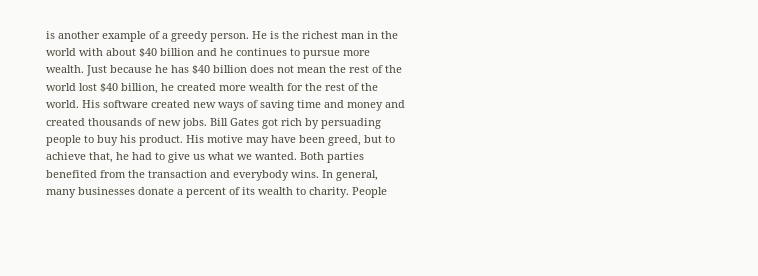is another example of a greedy person. He is the richest man in the world with about $40 billion and he continues to pursue more wealth. Just because he has $40 billion does not mean the rest of the world lost $40 billion, he created more wealth for the rest of the world. His software created new ways of saving time and money and created thousands of new jobs. Bill Gates got rich by persuading people to buy his product. His motive may have been greed, but to achieve that, he had to give us what we wanted. Both parties benefited from the transaction and everybody wins. In general, many businesses donate a percent of its wealth to charity. People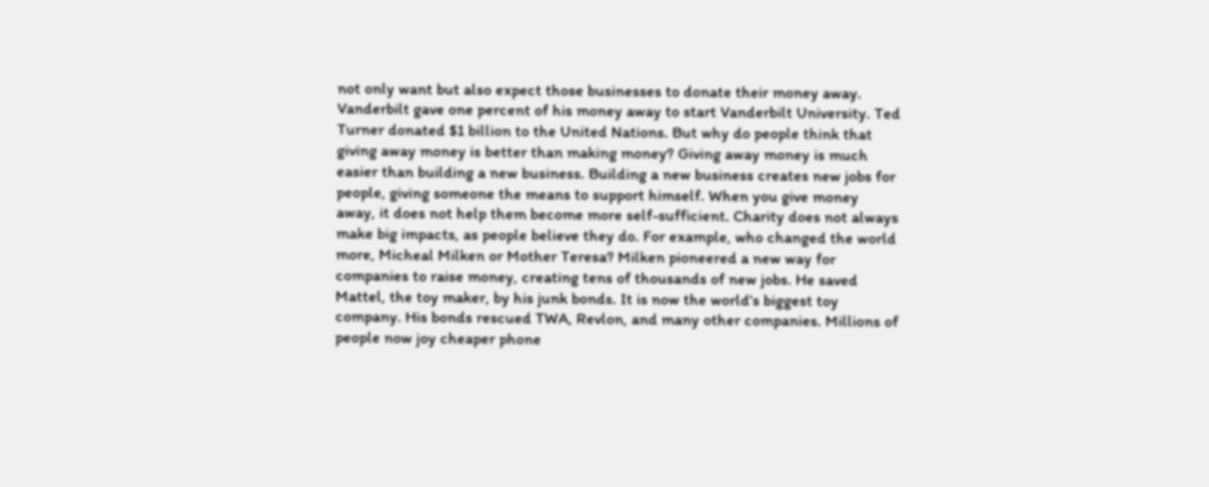not only want but also expect those businesses to donate their money away. Vanderbilt gave one percent of his money away to start Vanderbilt University. Ted Turner donated $1 billion to the United Nations. But why do people think that giving away money is better than making money? Giving away money is much easier than building a new business. Building a new business creates new jobs for people, giving someone the means to support himself. When you give money away, it does not help them become more self-sufficient. Charity does not always make big impacts, as people believe they do. For example, who changed the world more, Micheal Milken or Mother Teresa? Milken pioneered a new way for companies to raise money, creating tens of thousands of new jobs. He saved Mattel, the toy maker, by his junk bonds. It is now the world’s biggest toy company. His bonds rescued TWA, Revlon, and many other companies. Millions of people now joy cheaper phone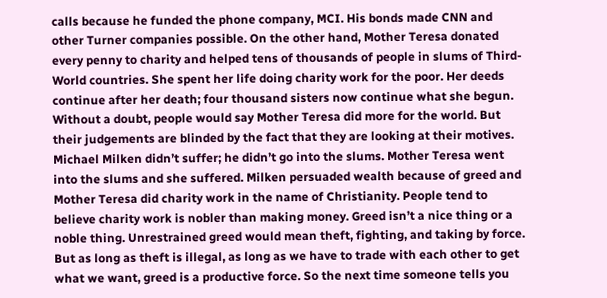calls because he funded the phone company, MCI. His bonds made CNN and other Turner companies possible. On the other hand, Mother Teresa donated every penny to charity and helped tens of thousands of people in slums of Third-World countries. She spent her life doing charity work for the poor. Her deeds continue after her death; four thousand sisters now continue what she begun. Without a doubt, people would say Mother Teresa did more for the world. But their judgements are blinded by the fact that they are looking at their motives. Michael Milken didn’t suffer; he didn’t go into the slums. Mother Teresa went into the slums and she suffered. Milken persuaded wealth because of greed and Mother Teresa did charity work in the name of Christianity. People tend to believe charity work is nobler than making money. Greed isn’t a nice thing or a noble thing. Unrestrained greed would mean theft, fighting, and taking by force. But as long as theft is illegal, as long as we have to trade with each other to get what we want, greed is a productive force. So the next time someone tells you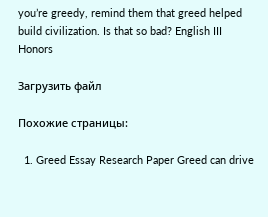you’re greedy, remind them that greed helped build civilization. Is that so bad? English III Honors

Загрузить файл

Похожие страницы:

  1. Greed Essay Research Paper Greed can drive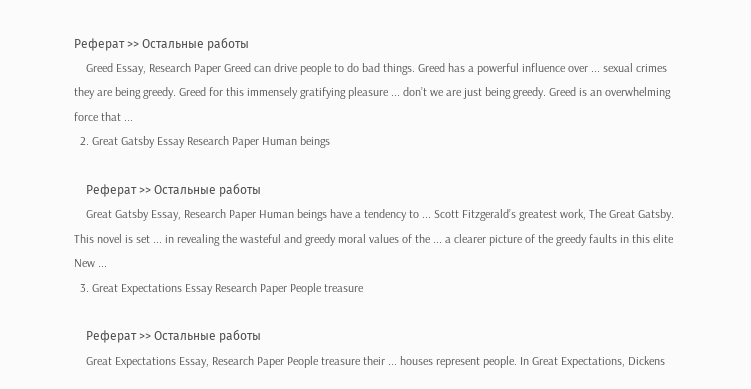Реферат >> Остальные работы
    Greed Essay, Research Paper Greed can drive people to do bad things. Greed has a powerful influence over ... sexual crimes they are being greedy. Greed for this immensely gratifying pleasure ... don’t we are just being greedy. Greed is an overwhelming force that ...
  2. Great Gatsby Essay Research Paper Human beings

    Реферат >> Остальные работы
    Great Gatsby Essay, Research Paper Human beings have a tendency to ... Scott Fitzgerald’s greatest work, The Great Gatsby. This novel is set ... in revealing the wasteful and greedy moral values of the ... a clearer picture of the greedy faults in this elite New ...
  3. Great Expectations Essay Research Paper People treasure

    Реферат >> Остальные работы
    Great Expectations Essay, Research Paper People treasure their ... houses represent people. In Great Expectations, Dickens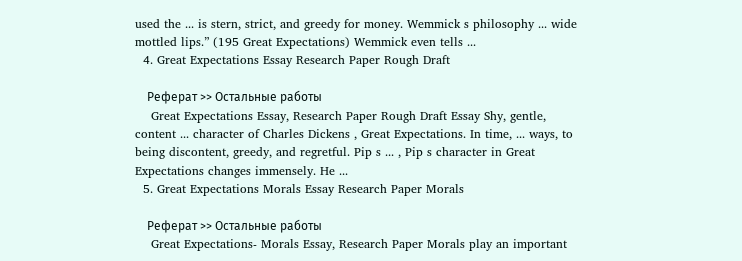used the ... is stern, strict, and greedy for money. Wemmick s philosophy ... wide mottled lips.” (195 Great Expectations) Wemmick even tells ...
  4. Great Expectations Essay Research Paper Rough Draft

    Реферат >> Остальные работы
    Great Expectations Essay, Research Paper Rough Draft Essay Shy, gentle, content ... character of Charles Dickens , Great Expectations. In time, ... ways, to being discontent, greedy, and regretful. Pip s ... , Pip s character in Great Expectations changes immensely. He ...
  5. Great Expectations Morals Essay Research Paper Morals

    Реферат >> Остальные работы
    Great Expectations- Morals Essay, Research Paper Morals play an important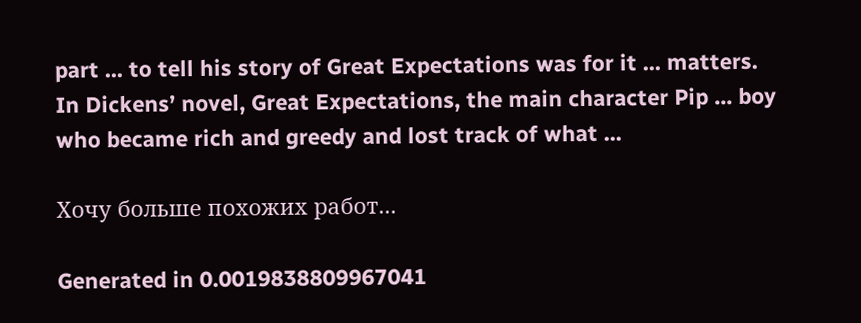part ... to tell his story of Great Expectations was for it ... matters. In Dickens’ novel, Great Expectations, the main character Pip ... boy who became rich and greedy and lost track of what ...

Хочу больше похожих работ...

Generated in 0.0019838809967041